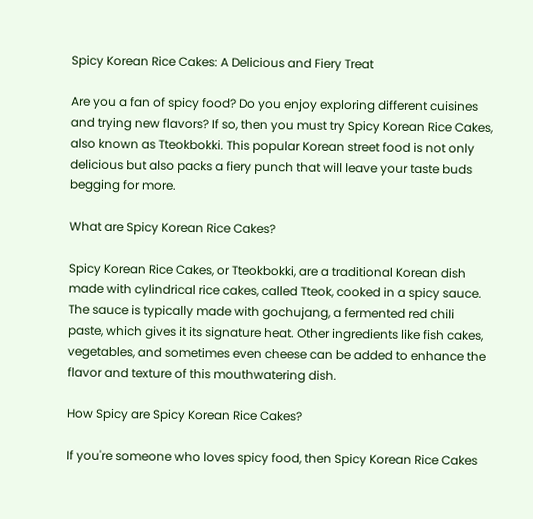Spicy Korean Rice Cakes: A Delicious and Fiery Treat

Are you a fan of spicy food? Do you enjoy exploring different cuisines and trying new flavors? If so, then you must try Spicy Korean Rice Cakes, also known as Tteokbokki. This popular Korean street food is not only delicious but also packs a fiery punch that will leave your taste buds begging for more.

What are Spicy Korean Rice Cakes?

Spicy Korean Rice Cakes, or Tteokbokki, are a traditional Korean dish made with cylindrical rice cakes, called Tteok, cooked in a spicy sauce. The sauce is typically made with gochujang, a fermented red chili paste, which gives it its signature heat. Other ingredients like fish cakes, vegetables, and sometimes even cheese can be added to enhance the flavor and texture of this mouthwatering dish.

How Spicy are Spicy Korean Rice Cakes?

If you're someone who loves spicy food, then Spicy Korean Rice Cakes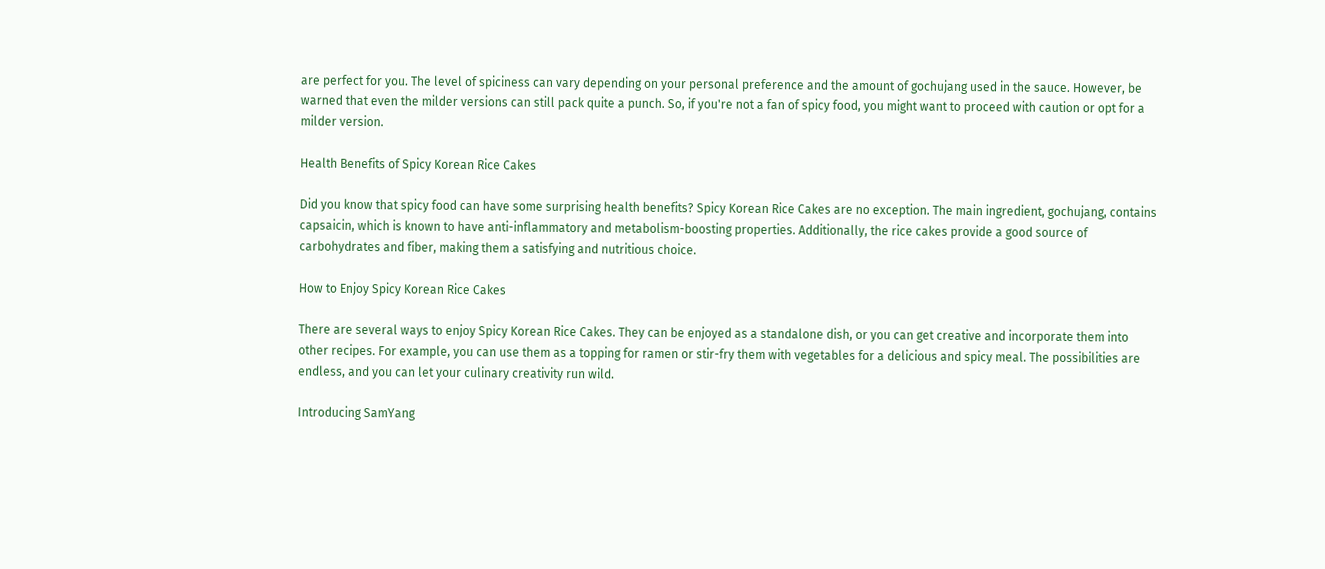are perfect for you. The level of spiciness can vary depending on your personal preference and the amount of gochujang used in the sauce. However, be warned that even the milder versions can still pack quite a punch. So, if you're not a fan of spicy food, you might want to proceed with caution or opt for a milder version.

Health Benefits of Spicy Korean Rice Cakes

Did you know that spicy food can have some surprising health benefits? Spicy Korean Rice Cakes are no exception. The main ingredient, gochujang, contains capsaicin, which is known to have anti-inflammatory and metabolism-boosting properties. Additionally, the rice cakes provide a good source of carbohydrates and fiber, making them a satisfying and nutritious choice.

How to Enjoy Spicy Korean Rice Cakes

There are several ways to enjoy Spicy Korean Rice Cakes. They can be enjoyed as a standalone dish, or you can get creative and incorporate them into other recipes. For example, you can use them as a topping for ramen or stir-fry them with vegetables for a delicious and spicy meal. The possibilities are endless, and you can let your culinary creativity run wild.

Introducing SamYang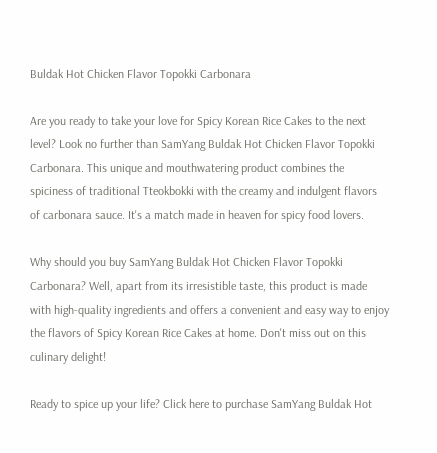Buldak Hot Chicken Flavor Topokki Carbonara

Are you ready to take your love for Spicy Korean Rice Cakes to the next level? Look no further than SamYang Buldak Hot Chicken Flavor Topokki Carbonara. This unique and mouthwatering product combines the spiciness of traditional Tteokbokki with the creamy and indulgent flavors of carbonara sauce. It's a match made in heaven for spicy food lovers.

Why should you buy SamYang Buldak Hot Chicken Flavor Topokki Carbonara? Well, apart from its irresistible taste, this product is made with high-quality ingredients and offers a convenient and easy way to enjoy the flavors of Spicy Korean Rice Cakes at home. Don't miss out on this culinary delight!

Ready to spice up your life? Click here to purchase SamYang Buldak Hot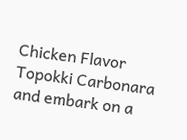Chicken Flavor Topokki Carbonara and embark on a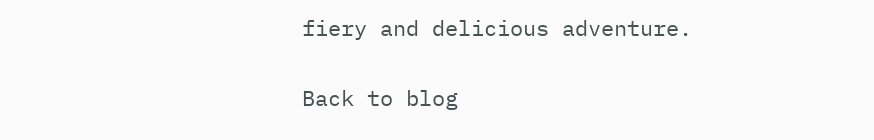fiery and delicious adventure.

Back to blog